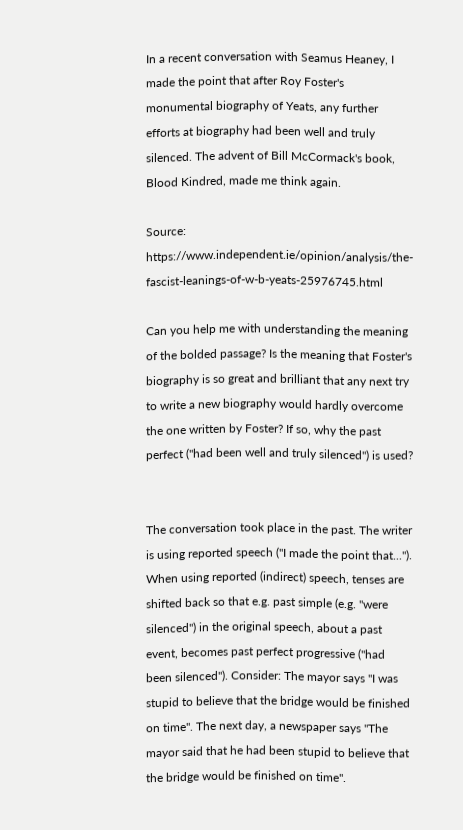In a recent conversation with Seamus Heaney, I made the point that after Roy Foster's monumental biography of Yeats, any further efforts at biography had been well and truly silenced. The advent of Bill McCormack's book, Blood Kindred, made me think again.

Source: https://www.independent.ie/opinion/analysis/the-fascist-leanings-of-w-b-yeats-25976745.html

Can you help me with understanding the meaning of the bolded passage? Is the meaning that Foster's biography is so great and brilliant that any next try to write a new biography would hardly overcome the one written by Foster? If so, why the past perfect ("had been well and truly silenced") is used?


The conversation took place in the past. The writer is using reported speech ("I made the point that..."). When using reported (indirect) speech, tenses are shifted back so that e.g. past simple (e.g. "were silenced") in the original speech, about a past event, becomes past perfect progressive ("had been silenced"). Consider: The mayor says "I was stupid to believe that the bridge would be finished on time". The next day, a newspaper says "The mayor said that he had been stupid to believe that the bridge would be finished on time".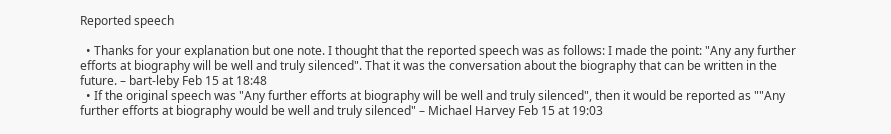Reported speech

  • Thanks for your explanation but one note. I thought that the reported speech was as follows: I made the point: "Any any further efforts at biography will be well and truly silenced". That it was the conversation about the biography that can be written in the future. – bart-leby Feb 15 at 18:48
  • If the original speech was "Any further efforts at biography will be well and truly silenced", then it would be reported as ""Any further efforts at biography would be well and truly silenced" – Michael Harvey Feb 15 at 19:03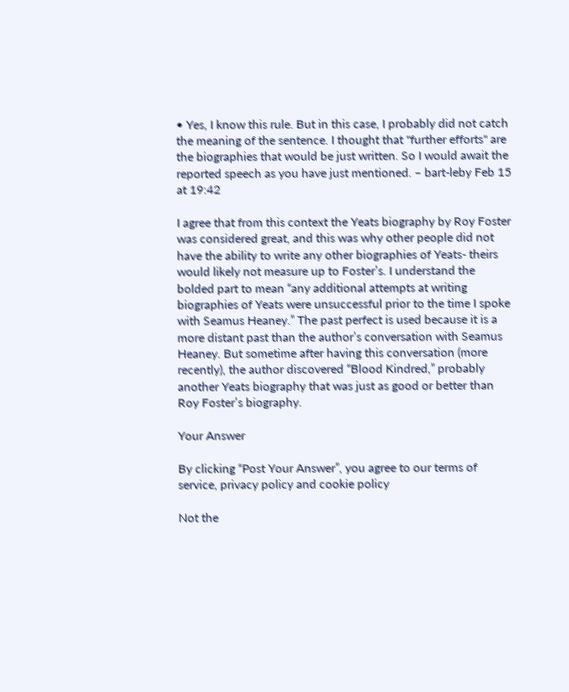• Yes, I know this rule. But in this case, I probably did not catch the meaning of the sentence. I thought that "further efforts" are the biographies that would be just written. So I would await the reported speech as you have just mentioned. – bart-leby Feb 15 at 19:42

I agree that from this context the Yeats biography by Roy Foster was considered great, and this was why other people did not have the ability to write any other biographies of Yeats- theirs would likely not measure up to Foster’s. I understand the bolded part to mean “any additional attempts at writing biographies of Yeats were unsuccessful prior to the time I spoke with Seamus Heaney.” The past perfect is used because it is a more distant past than the author’s conversation with Seamus Heaney. But sometime after having this conversation (more recently), the author discovered “Blood Kindred,” probably another Yeats biography that was just as good or better than Roy Foster’s biography.

Your Answer

By clicking “Post Your Answer”, you agree to our terms of service, privacy policy and cookie policy

Not the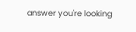answer you're looking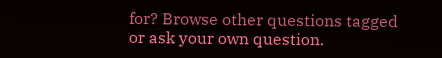for? Browse other questions tagged or ask your own question.